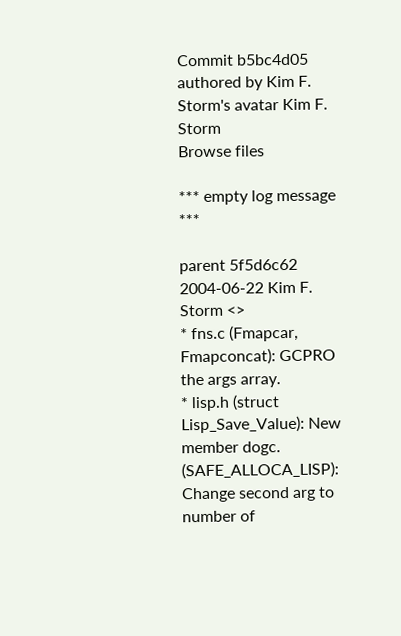Commit b5bc4d05 authored by Kim F. Storm's avatar Kim F. Storm
Browse files

*** empty log message ***

parent 5f5d6c62
2004-06-22 Kim F. Storm <>
* fns.c (Fmapcar, Fmapconcat): GCPRO the args array.
* lisp.h (struct Lisp_Save_Value): New member dogc.
(SAFE_ALLOCA_LISP): Change second arg to number of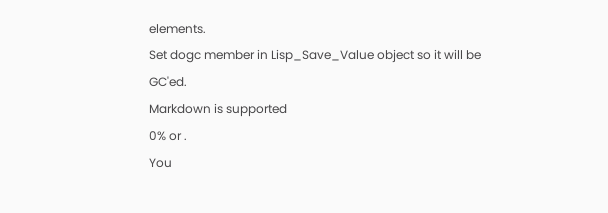elements.
Set dogc member in Lisp_Save_Value object so it will be GC'ed.
Markdown is supported
0% or .
You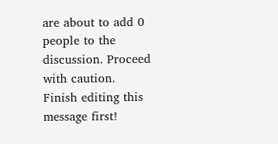are about to add 0 people to the discussion. Proceed with caution.
Finish editing this message first!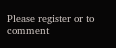Please register or to comment